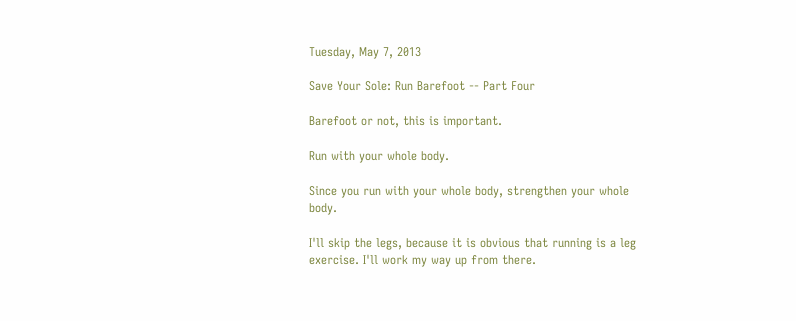Tuesday, May 7, 2013

Save Your Sole: Run Barefoot -- Part Four

Barefoot or not, this is important.

Run with your whole body.

Since you run with your whole body, strengthen your whole body.

I'll skip the legs, because it is obvious that running is a leg exercise. I'll work my way up from there.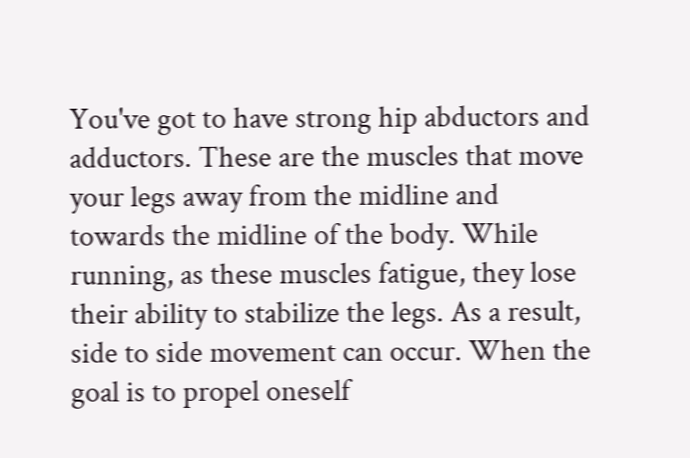You've got to have strong hip abductors and adductors. These are the muscles that move your legs away from the midline and towards the midline of the body. While running, as these muscles fatigue, they lose their ability to stabilize the legs. As a result, side to side movement can occur. When the goal is to propel oneself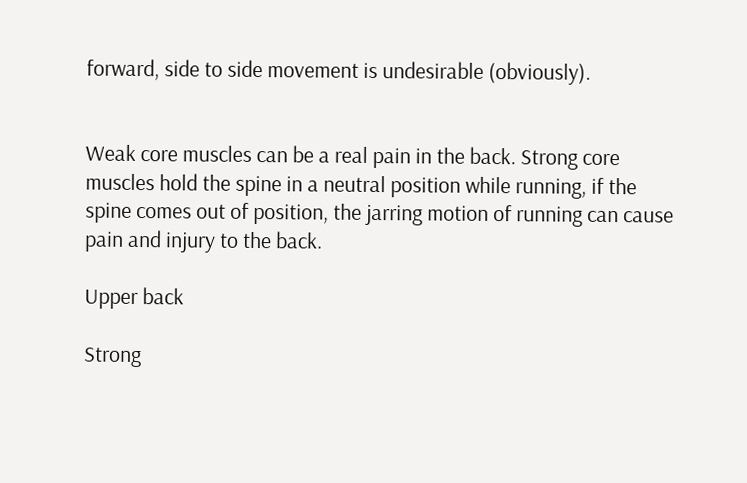forward, side to side movement is undesirable (obviously).


Weak core muscles can be a real pain in the back. Strong core muscles hold the spine in a neutral position while running, if the spine comes out of position, the jarring motion of running can cause pain and injury to the back.

Upper back

Strong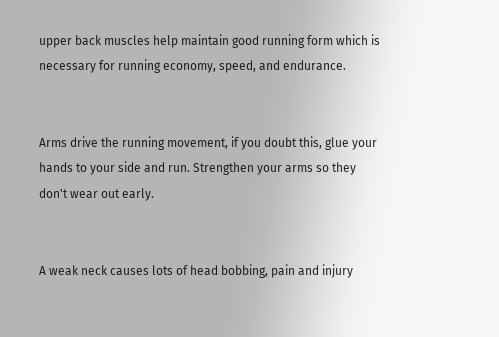upper back muscles help maintain good running form which is necessary for running economy, speed, and endurance.


Arms drive the running movement, if you doubt this, glue your hands to your side and run. Strengthen your arms so they don't wear out early.


A weak neck causes lots of head bobbing, pain and injury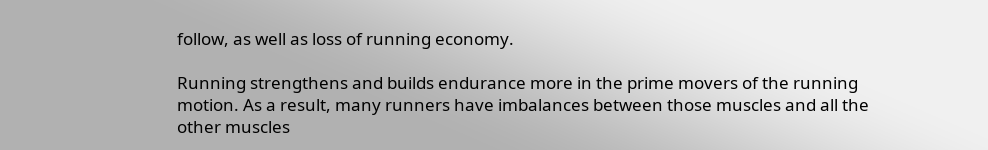follow, as well as loss of running economy.

Running strengthens and builds endurance more in the prime movers of the running motion. As a result, many runners have imbalances between those muscles and all the other muscles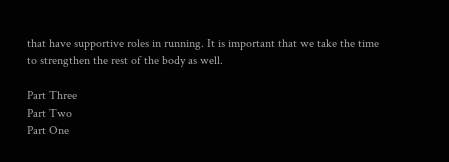that have supportive roles in running. It is important that we take the time to strengthen the rest of the body as well.

Part Three
Part Two
Part One